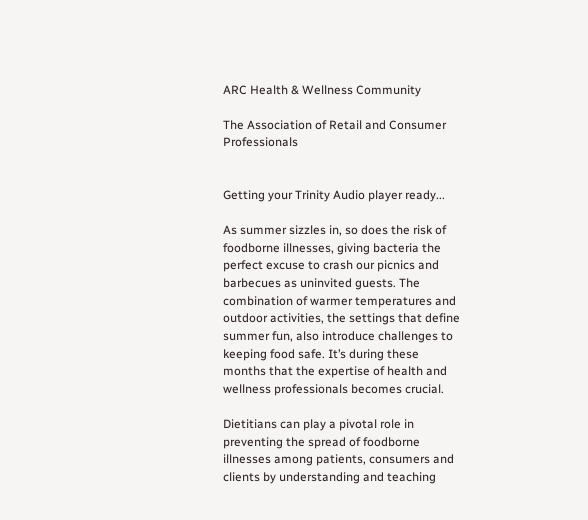ARC Health & Wellness Community

The Association of Retail and Consumer Professionals


Getting your Trinity Audio player ready...

As summer sizzles in, so does the risk of foodborne illnesses, giving bacteria the perfect excuse to crash our picnics and barbecues as uninvited guests. The combination of warmer temperatures and outdoor activities, the settings that define summer fun, also introduce challenges to keeping food safe. It’s during these months that the expertise of health and wellness professionals becomes crucial.

Dietitians can play a pivotal role in preventing the spread of foodborne illnesses among patients, consumers and clients by understanding and teaching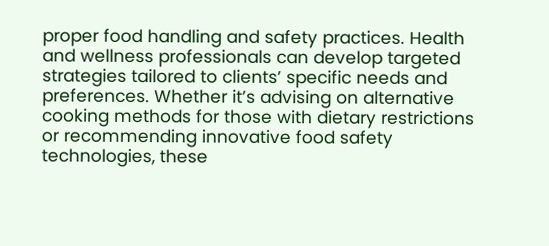proper food handling and safety practices. Health and wellness professionals can develop targeted strategies tailored to clients’ specific needs and preferences. Whether it’s advising on alternative cooking methods for those with dietary restrictions or recommending innovative food safety technologies, these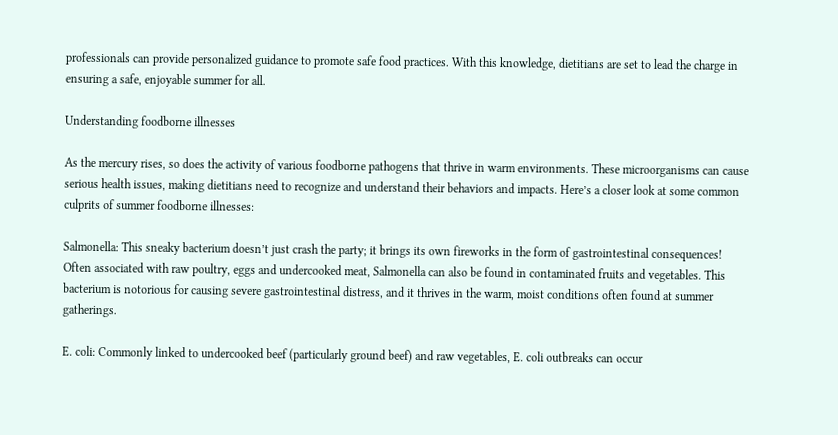professionals can provide personalized guidance to promote safe food practices. With this knowledge, dietitians are set to lead the charge in ensuring a safe, enjoyable summer for all.

Understanding foodborne illnesses

As the mercury rises, so does the activity of various foodborne pathogens that thrive in warm environments. These microorganisms can cause serious health issues, making dietitians need to recognize and understand their behaviors and impacts. Here’s a closer look at some common culprits of summer foodborne illnesses:

Salmonella: This sneaky bacterium doesn’t just crash the party; it brings its own fireworks in the form of gastrointestinal consequences! Often associated with raw poultry, eggs and undercooked meat, Salmonella can also be found in contaminated fruits and vegetables. This bacterium is notorious for causing severe gastrointestinal distress, and it thrives in the warm, moist conditions often found at summer gatherings.

E. coli: Commonly linked to undercooked beef (particularly ground beef) and raw vegetables, E. coli outbreaks can occur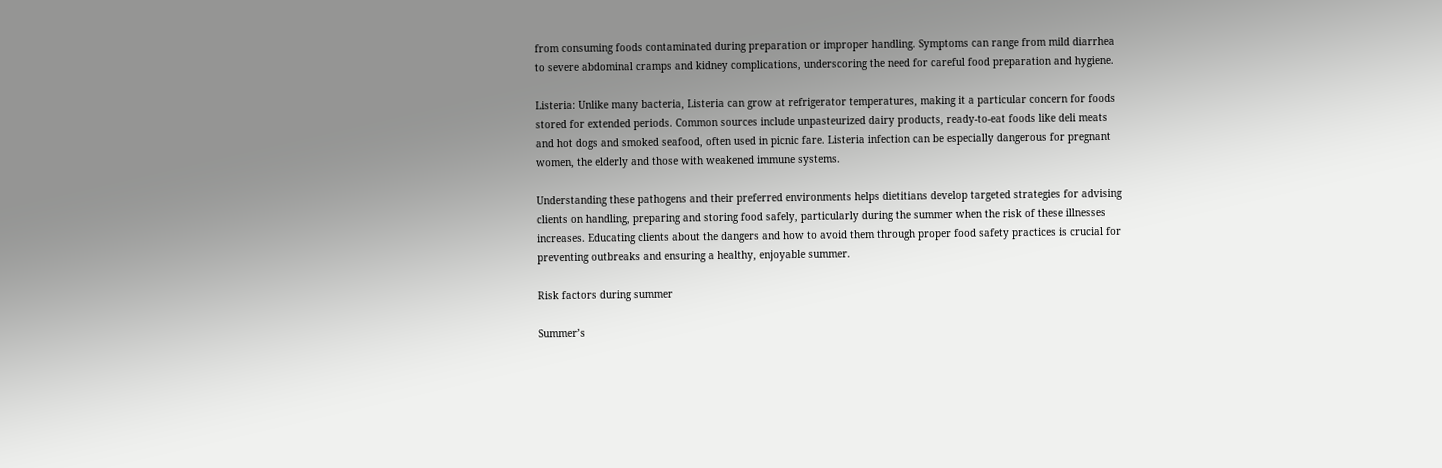from consuming foods contaminated during preparation or improper handling. Symptoms can range from mild diarrhea to severe abdominal cramps and kidney complications, underscoring the need for careful food preparation and hygiene.

Listeria: Unlike many bacteria, Listeria can grow at refrigerator temperatures, making it a particular concern for foods stored for extended periods. Common sources include unpasteurized dairy products, ready-to-eat foods like deli meats and hot dogs and smoked seafood, often used in picnic fare. Listeria infection can be especially dangerous for pregnant women, the elderly and those with weakened immune systems.

Understanding these pathogens and their preferred environments helps dietitians develop targeted strategies for advising clients on handling, preparing and storing food safely, particularly during the summer when the risk of these illnesses increases. Educating clients about the dangers and how to avoid them through proper food safety practices is crucial for preventing outbreaks and ensuring a healthy, enjoyable summer.

Risk factors during summer

Summer’s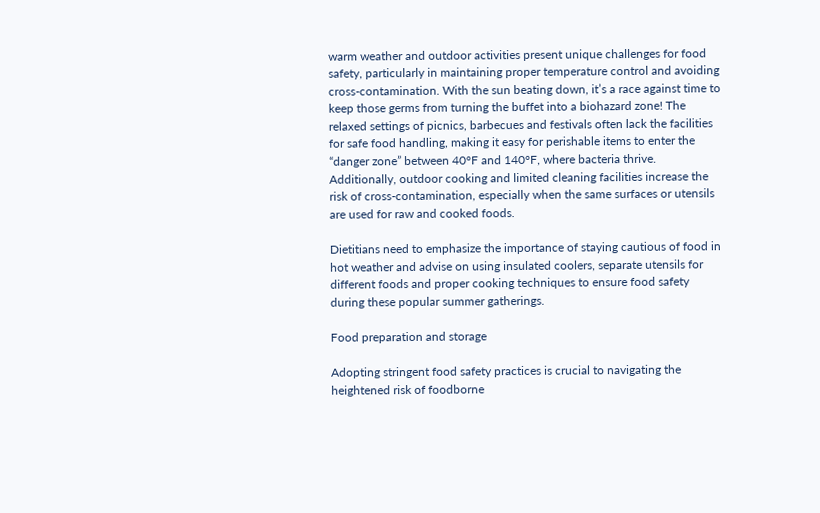warm weather and outdoor activities present unique challenges for food safety, particularly in maintaining proper temperature control and avoiding cross-contamination. With the sun beating down, it’s a race against time to keep those germs from turning the buffet into a biohazard zone! The relaxed settings of picnics, barbecues and festivals often lack the facilities for safe food handling, making it easy for perishable items to enter the “danger zone” between 40°F and 140°F, where bacteria thrive. Additionally, outdoor cooking and limited cleaning facilities increase the risk of cross-contamination, especially when the same surfaces or utensils are used for raw and cooked foods.

Dietitians need to emphasize the importance of staying cautious of food in hot weather and advise on using insulated coolers, separate utensils for different foods and proper cooking techniques to ensure food safety during these popular summer gatherings.

Food preparation and storage

Adopting stringent food safety practices is crucial to navigating the heightened risk of foodborne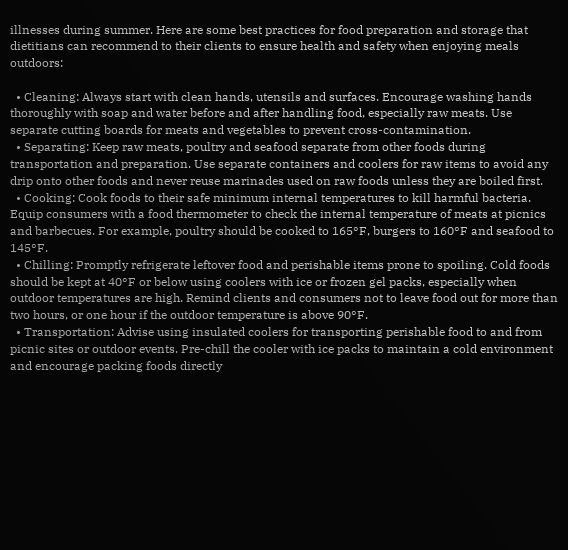illnesses during summer. Here are some best practices for food preparation and storage that dietitians can recommend to their clients to ensure health and safety when enjoying meals outdoors:

  • Cleaning: Always start with clean hands, utensils and surfaces. Encourage washing hands thoroughly with soap and water before and after handling food, especially raw meats. Use separate cutting boards for meats and vegetables to prevent cross-contamination.
  • Separating: Keep raw meats, poultry and seafood separate from other foods during transportation and preparation. Use separate containers and coolers for raw items to avoid any drip onto other foods and never reuse marinades used on raw foods unless they are boiled first.
  • Cooking: Cook foods to their safe minimum internal temperatures to kill harmful bacteria. Equip consumers with a food thermometer to check the internal temperature of meats at picnics and barbecues. For example, poultry should be cooked to 165°F, burgers to 160°F and seafood to 145°F.
  • Chilling: Promptly refrigerate leftover food and perishable items prone to spoiling. Cold foods should be kept at 40°F or below using coolers with ice or frozen gel packs, especially when outdoor temperatures are high. Remind clients and consumers not to leave food out for more than two hours, or one hour if the outdoor temperature is above 90°F.
  • Transportation: Advise using insulated coolers for transporting perishable food to and from picnic sites or outdoor events. Pre-chill the cooler with ice packs to maintain a cold environment and encourage packing foods directly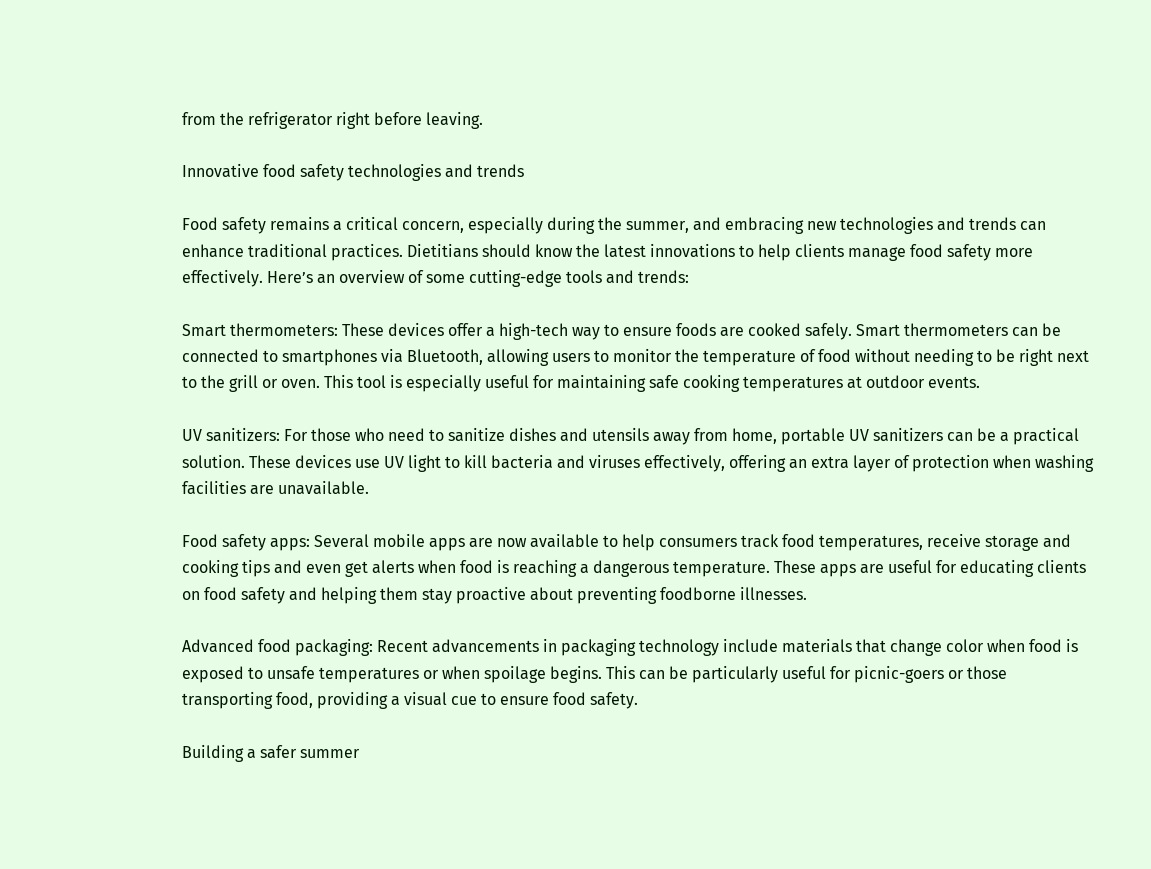from the refrigerator right before leaving.

Innovative food safety technologies and trends

Food safety remains a critical concern, especially during the summer, and embracing new technologies and trends can enhance traditional practices. Dietitians should know the latest innovations to help clients manage food safety more effectively. Here’s an overview of some cutting-edge tools and trends:

Smart thermometers: These devices offer a high-tech way to ensure foods are cooked safely. Smart thermometers can be connected to smartphones via Bluetooth, allowing users to monitor the temperature of food without needing to be right next to the grill or oven. This tool is especially useful for maintaining safe cooking temperatures at outdoor events.

UV sanitizers: For those who need to sanitize dishes and utensils away from home, portable UV sanitizers can be a practical solution. These devices use UV light to kill bacteria and viruses effectively, offering an extra layer of protection when washing facilities are unavailable.

Food safety apps: Several mobile apps are now available to help consumers track food temperatures, receive storage and cooking tips and even get alerts when food is reaching a dangerous temperature. These apps are useful for educating clients on food safety and helping them stay proactive about preventing foodborne illnesses.

Advanced food packaging: Recent advancements in packaging technology include materials that change color when food is exposed to unsafe temperatures or when spoilage begins. This can be particularly useful for picnic-goers or those transporting food, providing a visual cue to ensure food safety.

Building a safer summer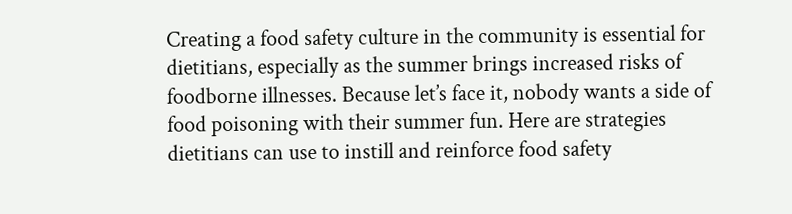Creating a food safety culture in the community is essential for dietitians, especially as the summer brings increased risks of foodborne illnesses. Because let’s face it, nobody wants a side of food poisoning with their summer fun. Here are strategies dietitians can use to instill and reinforce food safety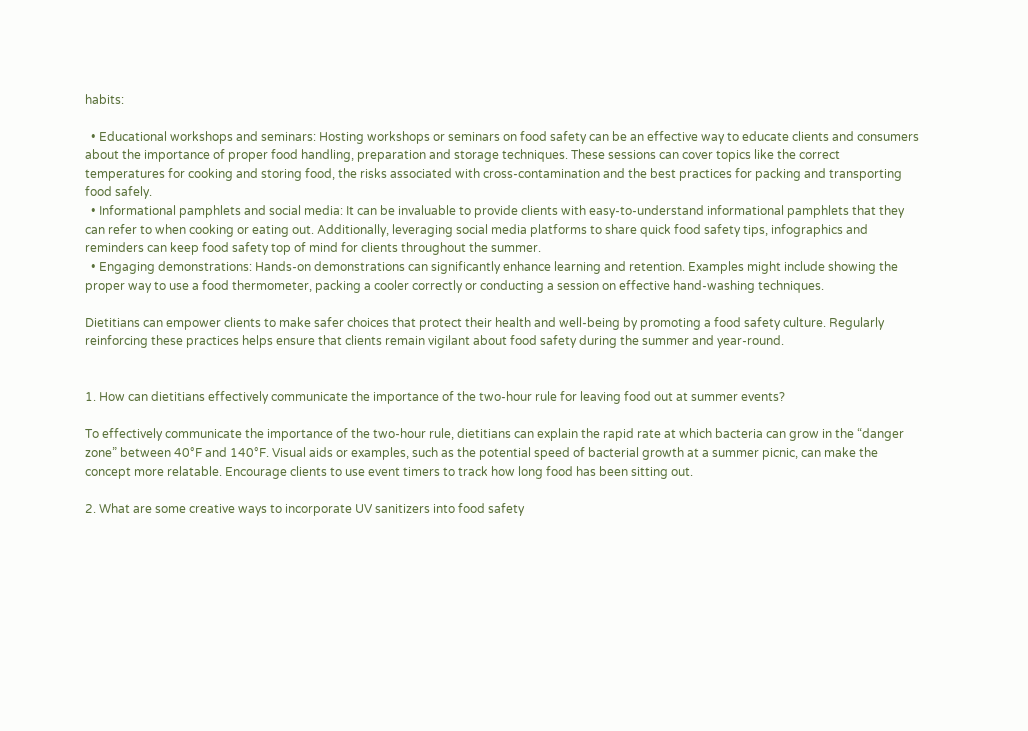habits:

  • Educational workshops and seminars: Hosting workshops or seminars on food safety can be an effective way to educate clients and consumers about the importance of proper food handling, preparation and storage techniques. These sessions can cover topics like the correct temperatures for cooking and storing food, the risks associated with cross-contamination and the best practices for packing and transporting food safely.
  • Informational pamphlets and social media: It can be invaluable to provide clients with easy-to-understand informational pamphlets that they can refer to when cooking or eating out. Additionally, leveraging social media platforms to share quick food safety tips, infographics and reminders can keep food safety top of mind for clients throughout the summer.
  • Engaging demonstrations: Hands-on demonstrations can significantly enhance learning and retention. Examples might include showing the proper way to use a food thermometer, packing a cooler correctly or conducting a session on effective hand-washing techniques.

Dietitians can empower clients to make safer choices that protect their health and well-being by promoting a food safety culture. Regularly reinforcing these practices helps ensure that clients remain vigilant about food safety during the summer and year-round.


1. How can dietitians effectively communicate the importance of the two-hour rule for leaving food out at summer events?

To effectively communicate the importance of the two-hour rule, dietitians can explain the rapid rate at which bacteria can grow in the “danger zone” between 40°F and 140°F. Visual aids or examples, such as the potential speed of bacterial growth at a summer picnic, can make the concept more relatable. Encourage clients to use event timers to track how long food has been sitting out.

2. What are some creative ways to incorporate UV sanitizers into food safety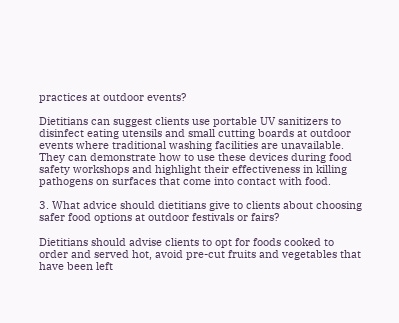practices at outdoor events?

Dietitians can suggest clients use portable UV sanitizers to disinfect eating utensils and small cutting boards at outdoor events where traditional washing facilities are unavailable. They can demonstrate how to use these devices during food safety workshops and highlight their effectiveness in killing pathogens on surfaces that come into contact with food.

3. What advice should dietitians give to clients about choosing safer food options at outdoor festivals or fairs?

Dietitians should advise clients to opt for foods cooked to order and served hot, avoid pre-cut fruits and vegetables that have been left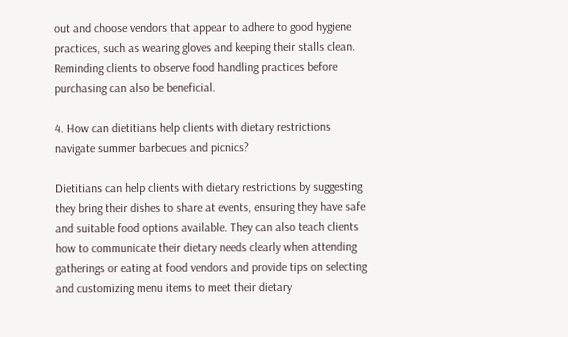out and choose vendors that appear to adhere to good hygiene practices, such as wearing gloves and keeping their stalls clean. Reminding clients to observe food handling practices before purchasing can also be beneficial.

4. How can dietitians help clients with dietary restrictions navigate summer barbecues and picnics?

Dietitians can help clients with dietary restrictions by suggesting they bring their dishes to share at events, ensuring they have safe and suitable food options available. They can also teach clients how to communicate their dietary needs clearly when attending gatherings or eating at food vendors and provide tips on selecting and customizing menu items to meet their dietary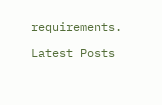requirements.

Latest Posts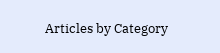Articles by Category